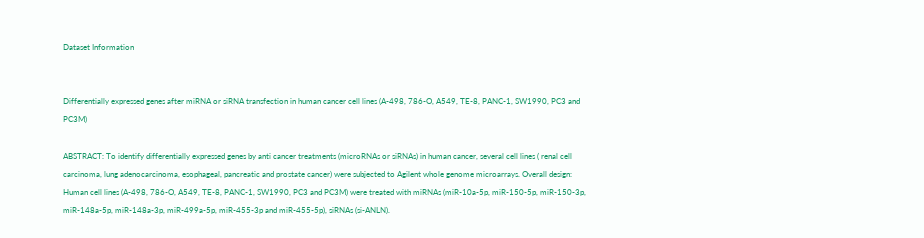Dataset Information


Differentially expressed genes after miRNA or siRNA transfection in human cancer cell lines (A-498, 786-O, A549, TE-8, PANC-1, SW1990, PC3 and PC3M)

ABSTRACT: To identify differentially expressed genes by anti cancer treatments (microRNAs or siRNAs) in human cancer, several cell lines ( renal cell carcinoma, lung adenocarcinoma, esophageal, pancreatic and prostate cancer) were subjected to Agilent whole genome microarrays. Overall design: Human cell lines (A-498, 786-O, A549, TE-8, PANC-1, SW1990, PC3 and PC3M) were treated with miRNAs (miR-10a-5p, miR-150-5p, miR-150-3p, miR-148a-5p, miR-148a-3p, miR-499a-5p, miR-455-3p and miR-455-5p), siRNAs (si-ANLN).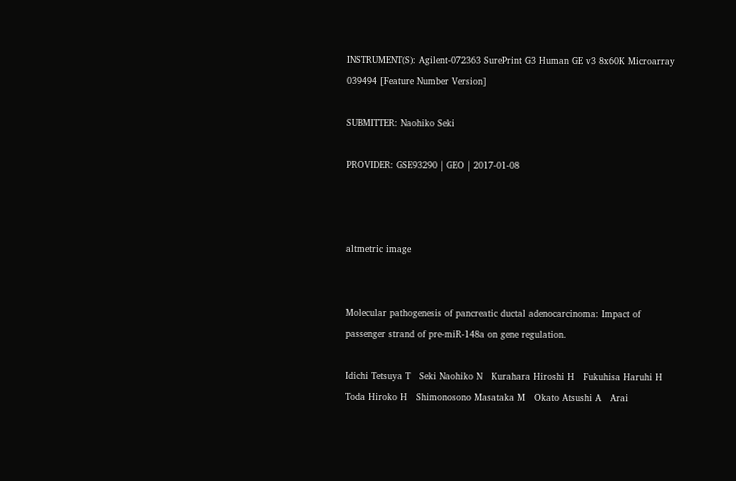INSTRUMENT(S): Agilent-072363 SurePrint G3 Human GE v3 8x60K Microarray 039494 [Feature Number Version]

SUBMITTER: Naohiko Seki

PROVIDER: GSE93290 | GEO | 2017-01-08



altmetric image


Molecular pathogenesis of pancreatic ductal adenocarcinoma: Impact of passenger strand of pre-miR-148a on gene regulation.

Idichi Tetsuya T   Seki Naohiko N   Kurahara Hiroshi H   Fukuhisa Haruhi H   Toda Hiroko H   Shimonosono Masataka M   Okato Atsushi A   Arai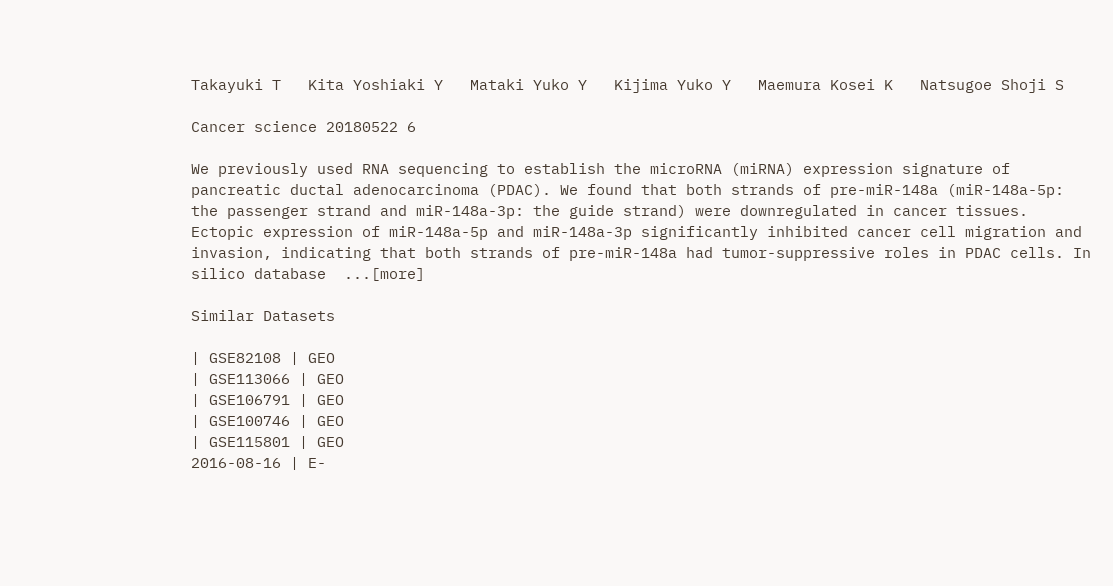Takayuki T   Kita Yoshiaki Y   Mataki Yuko Y   Kijima Yuko Y   Maemura Kosei K   Natsugoe Shoji S

Cancer science 20180522 6

We previously used RNA sequencing to establish the microRNA (miRNA) expression signature of pancreatic ductal adenocarcinoma (PDAC). We found that both strands of pre-miR-148a (miR-148a-5p: the passenger strand and miR-148a-3p: the guide strand) were downregulated in cancer tissues. Ectopic expression of miR-148a-5p and miR-148a-3p significantly inhibited cancer cell migration and invasion, indicating that both strands of pre-miR-148a had tumor-suppressive roles in PDAC cells. In silico database  ...[more]

Similar Datasets

| GSE82108 | GEO
| GSE113066 | GEO
| GSE106791 | GEO
| GSE100746 | GEO
| GSE115801 | GEO
2016-08-16 | E-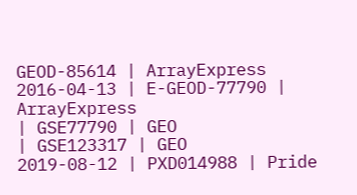GEOD-85614 | ArrayExpress
2016-04-13 | E-GEOD-77790 | ArrayExpress
| GSE77790 | GEO
| GSE123317 | GEO
2019-08-12 | PXD014988 | Pride